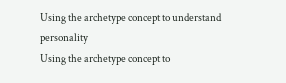Using the archetype concept to understand personality
Using the archetype concept to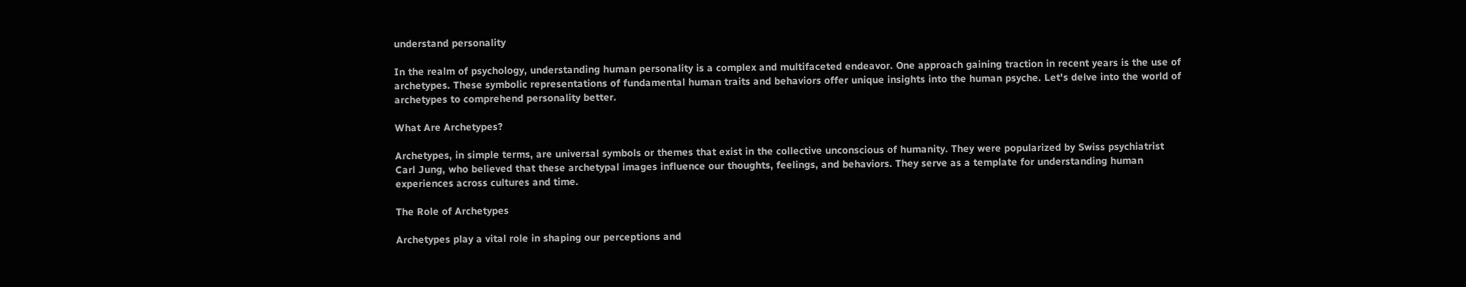understand personality

In the realm of psychology, understanding human personality is a complex and multifaceted endeavor. One approach gaining traction in recent years is the use of archetypes. These symbolic representations of fundamental human traits and behaviors offer unique insights into the human psyche. Let's delve into the world of archetypes to comprehend personality better.

What Are Archetypes?

Archetypes, in simple terms, are universal symbols or themes that exist in the collective unconscious of humanity. They were popularized by Swiss psychiatrist Carl Jung, who believed that these archetypal images influence our thoughts, feelings, and behaviors. They serve as a template for understanding human experiences across cultures and time.

The Role of Archetypes

Archetypes play a vital role in shaping our perceptions and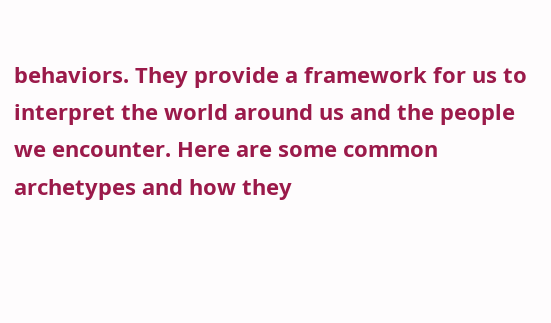behaviors. They provide a framework for us to interpret the world around us and the people we encounter. Here are some common archetypes and how they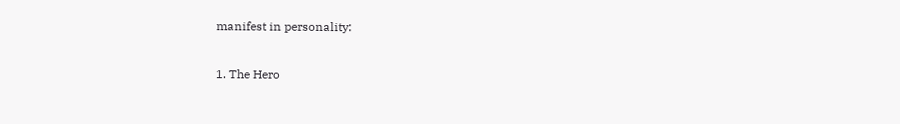manifest in personality:

1. The Hero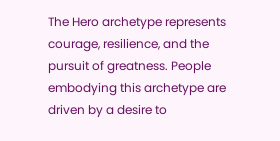The Hero archetype represents courage, resilience, and the pursuit of greatness. People embodying this archetype are driven by a desire to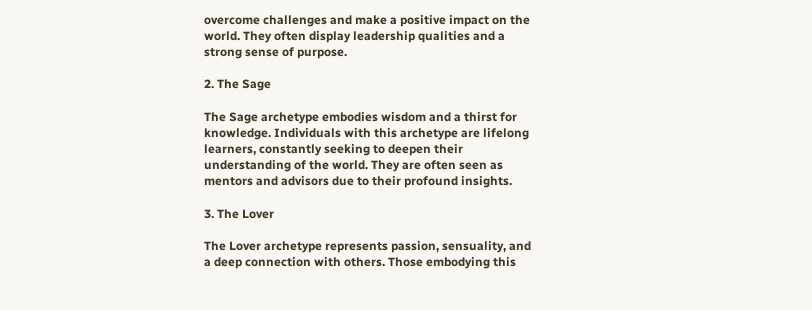overcome challenges and make a positive impact on the world. They often display leadership qualities and a strong sense of purpose.

2. The Sage

The Sage archetype embodies wisdom and a thirst for knowledge. Individuals with this archetype are lifelong learners, constantly seeking to deepen their understanding of the world. They are often seen as mentors and advisors due to their profound insights.

3. The Lover

The Lover archetype represents passion, sensuality, and a deep connection with others. Those embodying this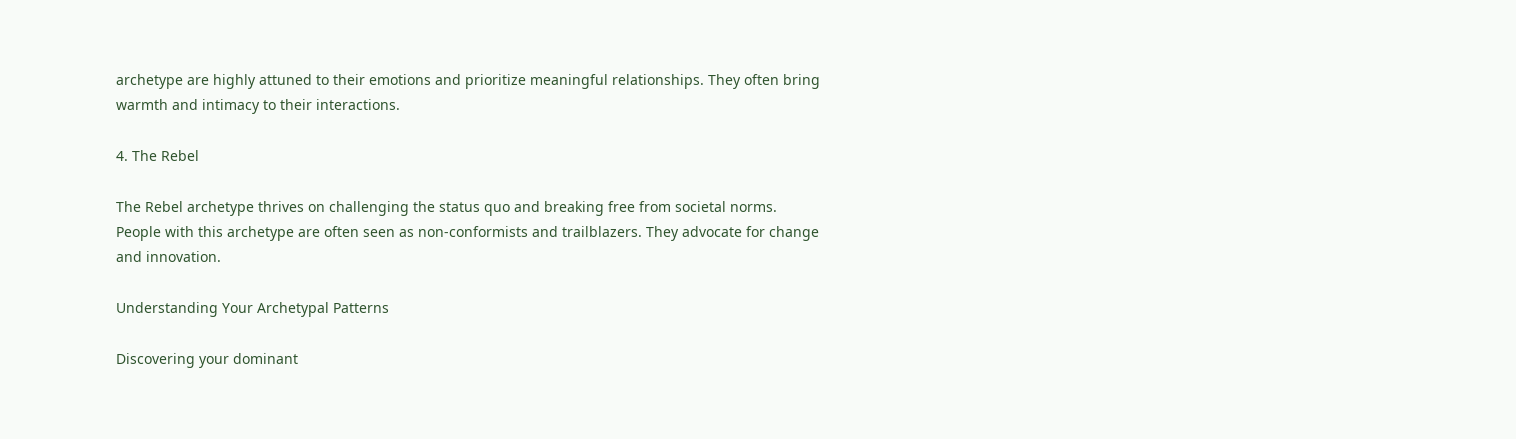archetype are highly attuned to their emotions and prioritize meaningful relationships. They often bring warmth and intimacy to their interactions.

4. The Rebel

The Rebel archetype thrives on challenging the status quo and breaking free from societal norms. People with this archetype are often seen as non-conformists and trailblazers. They advocate for change and innovation.

Understanding Your Archetypal Patterns

Discovering your dominant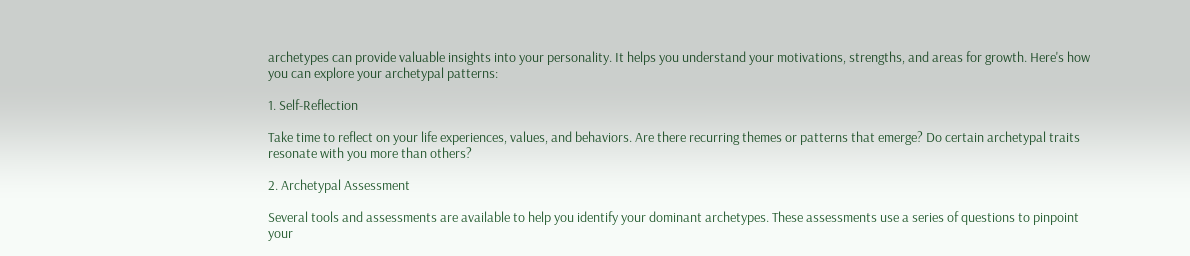archetypes can provide valuable insights into your personality. It helps you understand your motivations, strengths, and areas for growth. Here's how you can explore your archetypal patterns:

1. Self-Reflection

Take time to reflect on your life experiences, values, and behaviors. Are there recurring themes or patterns that emerge? Do certain archetypal traits resonate with you more than others?

2. Archetypal Assessment

Several tools and assessments are available to help you identify your dominant archetypes. These assessments use a series of questions to pinpoint your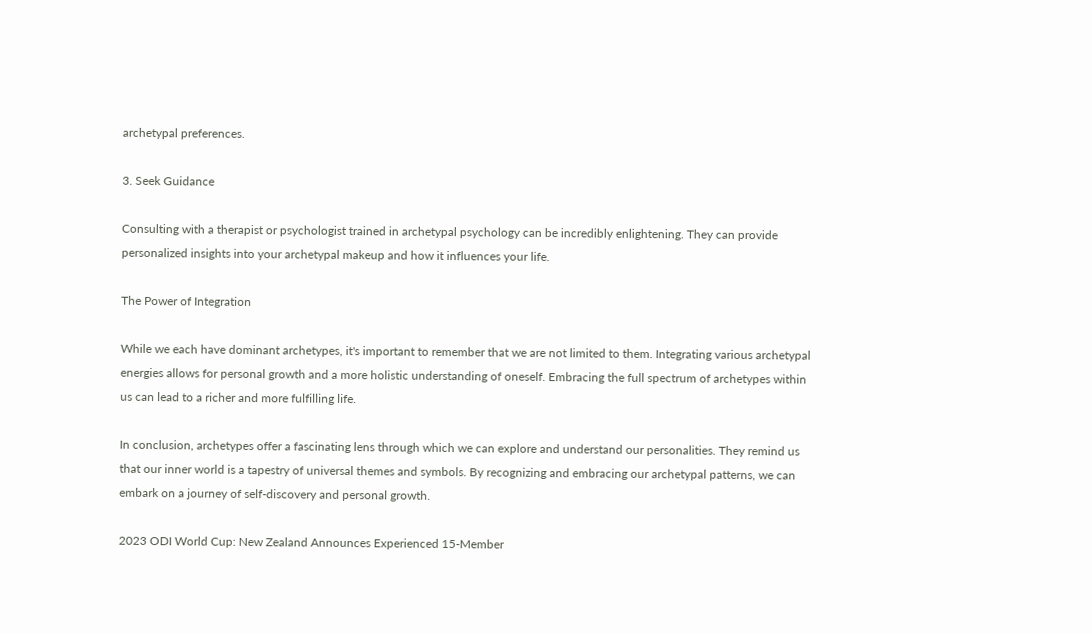archetypal preferences.

3. Seek Guidance

Consulting with a therapist or psychologist trained in archetypal psychology can be incredibly enlightening. They can provide personalized insights into your archetypal makeup and how it influences your life.

The Power of Integration

While we each have dominant archetypes, it's important to remember that we are not limited to them. Integrating various archetypal energies allows for personal growth and a more holistic understanding of oneself. Embracing the full spectrum of archetypes within us can lead to a richer and more fulfilling life.

In conclusion, archetypes offer a fascinating lens through which we can explore and understand our personalities. They remind us that our inner world is a tapestry of universal themes and symbols. By recognizing and embracing our archetypal patterns, we can embark on a journey of self-discovery and personal growth.

2023 ODI World Cup: New Zealand Announces Experienced 15-Member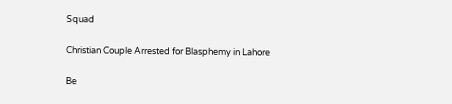Squad

Christian Couple Arrested for Blasphemy in Lahore

Be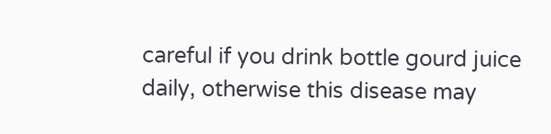careful if you drink bottle gourd juice daily, otherwise this disease may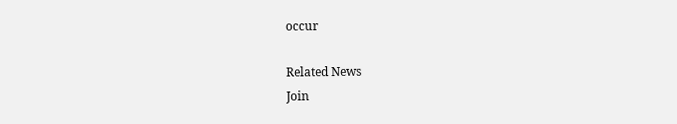occur

Related News
Join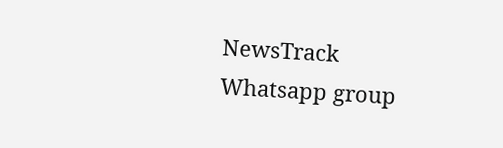NewsTrack Whatsapp group